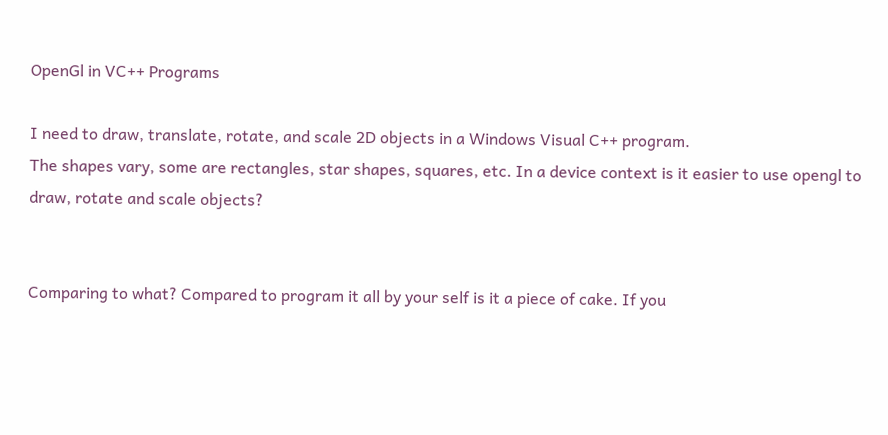OpenGl in VC++ Programs

I need to draw, translate, rotate, and scale 2D objects in a Windows Visual C++ program.
The shapes vary, some are rectangles, star shapes, squares, etc. In a device context is it easier to use opengl to draw, rotate and scale objects?


Comparing to what? Compared to program it all by your self is it a piece of cake. If you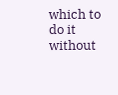which to do it without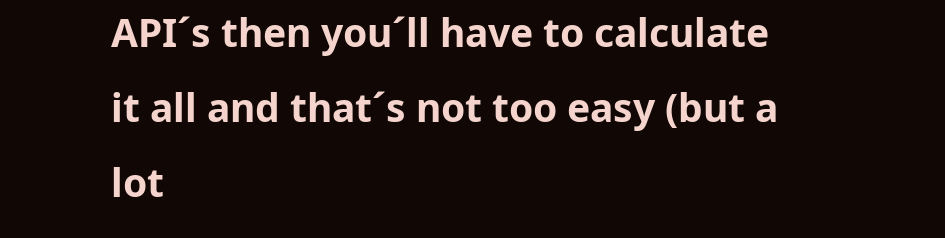API´s then you´ll have to calculate it all and that´s not too easy (but a lot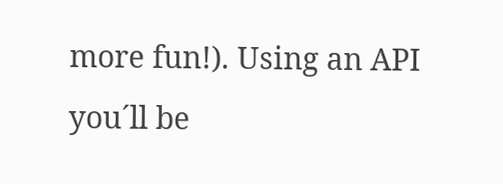more fun!). Using an API you´ll be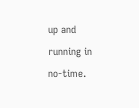up and running in no-time.